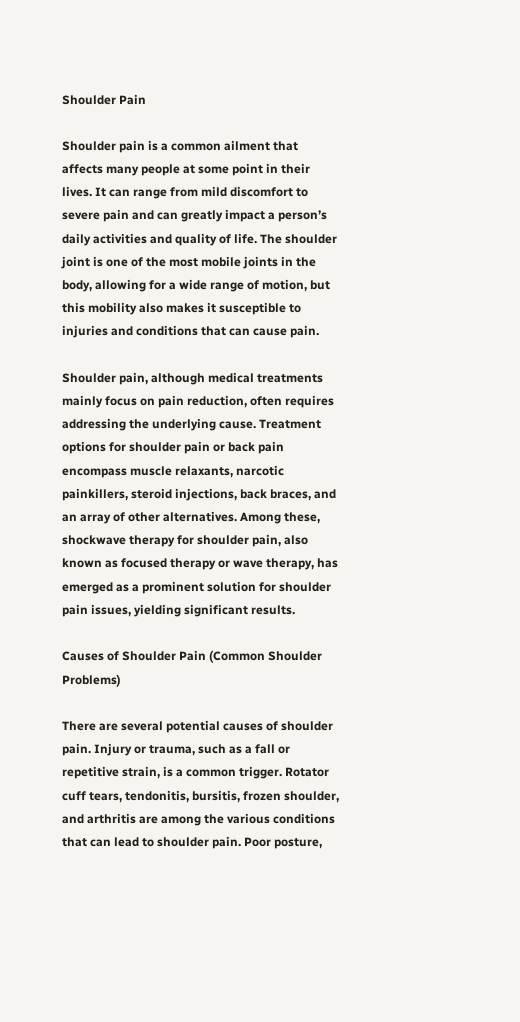Shoulder Pain

Shoulder pain is a common ailment that affects many people at some point in their lives. It can range from mild discomfort to severe pain and can greatly impact a person’s daily activities and quality of life. The shoulder joint is one of the most mobile joints in the body, allowing for a wide range of motion, but this mobility also makes it susceptible to injuries and conditions that can cause pain.

Shoulder pain, although medical treatments mainly focus on pain reduction, often requires addressing the underlying cause. Treatment options for shoulder pain or back pain encompass muscle relaxants, narcotic painkillers, steroid injections, back braces, and an array of other alternatives. Among these, shockwave therapy for shoulder pain, also known as focused therapy or wave therapy, has emerged as a prominent solution for shoulder pain issues, yielding significant results.

Causes of Shoulder Pain (Common Shoulder Problems)

There are several potential causes of shoulder pain. Injury or trauma, such as a fall or repetitive strain, is a common trigger. Rotator cuff tears, tendonitis, bursitis, frozen shoulder, and arthritis are among the various conditions that can lead to shoulder pain. Poor posture,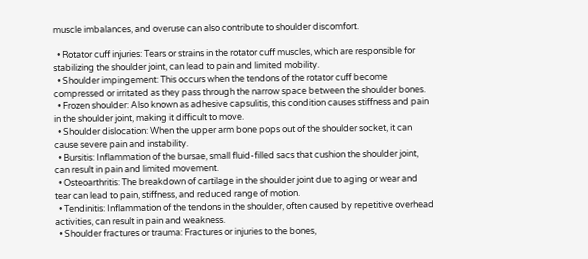muscle imbalances, and overuse can also contribute to shoulder discomfort.

  • Rotator cuff injuries: Tears or strains in the rotator cuff muscles, which are responsible for stabilizing the shoulder joint, can lead to pain and limited mobility.
  • Shoulder impingement: This occurs when the tendons of the rotator cuff become compressed or irritated as they pass through the narrow space between the shoulder bones.
  • Frozen shoulder: Also known as adhesive capsulitis, this condition causes stiffness and pain in the shoulder joint, making it difficult to move.
  • Shoulder dislocation: When the upper arm bone pops out of the shoulder socket, it can cause severe pain and instability.
  • Bursitis: Inflammation of the bursae, small fluid-filled sacs that cushion the shoulder joint, can result in pain and limited movement.
  • Osteoarthritis: The breakdown of cartilage in the shoulder joint due to aging or wear and tear can lead to pain, stiffness, and reduced range of motion.
  • Tendinitis: Inflammation of the tendons in the shoulder, often caused by repetitive overhead activities, can result in pain and weakness.
  • Shoulder fractures or trauma: Fractures or injuries to the bones,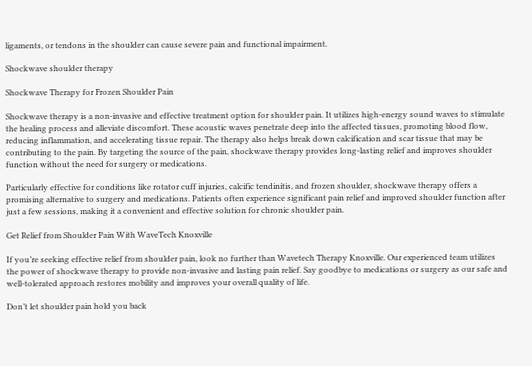ligaments, or tendons in the shoulder can cause severe pain and functional impairment.

Shockwave shoulder therapy

Shockwave Therapy for Frozen Shoulder Pain

Shockwave therapy is a non-invasive and effective treatment option for shoulder pain. It utilizes high-energy sound waves to stimulate the healing process and alleviate discomfort. These acoustic waves penetrate deep into the affected tissues, promoting blood flow, reducing inflammation, and accelerating tissue repair. The therapy also helps break down calcification and scar tissue that may be contributing to the pain. By targeting the source of the pain, shockwave therapy provides long-lasting relief and improves shoulder function without the need for surgery or medications.

Particularly effective for conditions like rotator cuff injuries, calcific tendinitis, and frozen shoulder, shockwave therapy offers a promising alternative to surgery and medications. Patients often experience significant pain relief and improved shoulder function after just a few sessions, making it a convenient and effective solution for chronic shoulder pain.

Get Relief from Shoulder Pain With WaveTech Knoxville

If you’re seeking effective relief from shoulder pain, look no further than Wavetech Therapy Knoxville. Our experienced team utilizes the power of shockwave therapy to provide non-invasive and lasting pain relief. Say goodbye to medications or surgery as our safe and well-tolerated approach restores mobility and improves your overall quality of life.

Don’t let shoulder pain hold you back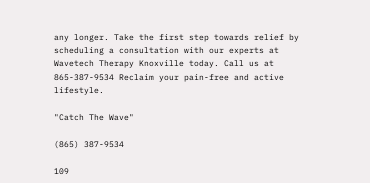any longer. Take the first step towards relief by scheduling a consultation with our experts at Wavetech Therapy Knoxville today. Call us at 865-387-9534 Reclaim your pain-free and active lifestyle.

"Catch The Wave"

(865) 387-9534

109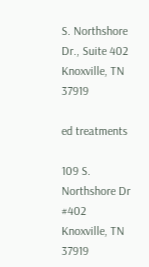S. Northshore Dr., Suite 402 Knoxville, TN 37919

ed treatments

109 S. Northshore Dr #402 Knoxville, TN 37919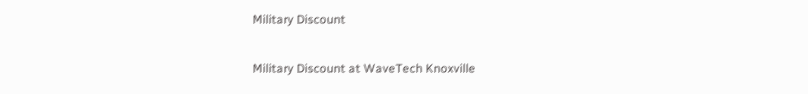Military Discount

Military Discount at WaveTech Knoxville